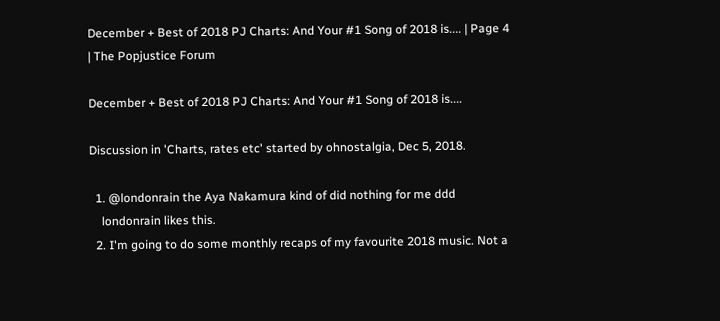December + Best of 2018 PJ Charts: And Your #1 Song of 2018 is.... | Page 4 | The Popjustice Forum

December + Best of 2018 PJ Charts: And Your #1 Song of 2018 is....

Discussion in 'Charts, rates etc' started by ohnostalgia, Dec 5, 2018.

  1. @londonrain the Aya Nakamura kind of did nothing for me ddd
    londonrain likes this.
  2. I'm going to do some monthly recaps of my favourite 2018 music. Not a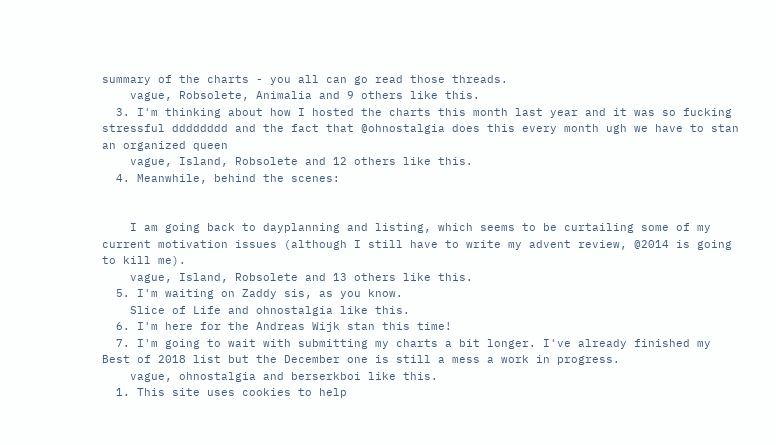summary of the charts - you all can go read those threads.
    vague, Robsolete, Animalia and 9 others like this.
  3. I'm thinking about how I hosted the charts this month last year and it was so fucking stressful dddddddd and the fact that @ohnostalgia does this every month ugh we have to stan an organized queen
    vague, Island, Robsolete and 12 others like this.
  4. Meanwhile, behind the scenes:


    I am going back to dayplanning and listing, which seems to be curtailing some of my current motivation issues (although I still have to write my advent review, @2014 is going to kill me).
    vague, Island, Robsolete and 13 others like this.
  5. I'm waiting on Zaddy sis, as you know.
    Slice of Life and ohnostalgia like this.
  6. I'm here for the Andreas Wijk stan this time!
  7. I'm going to wait with submitting my charts a bit longer. I've already finished my Best of 2018 list but the December one is still a mess a work in progress.
    vague, ohnostalgia and berserkboi like this.
  1. This site uses cookies to help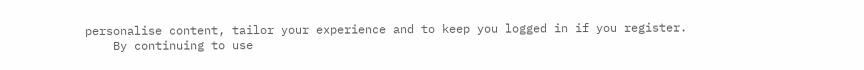personalise content, tailor your experience and to keep you logged in if you register.
    By continuing to use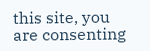this site, you are consenting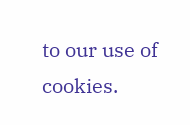to our use of cookies.